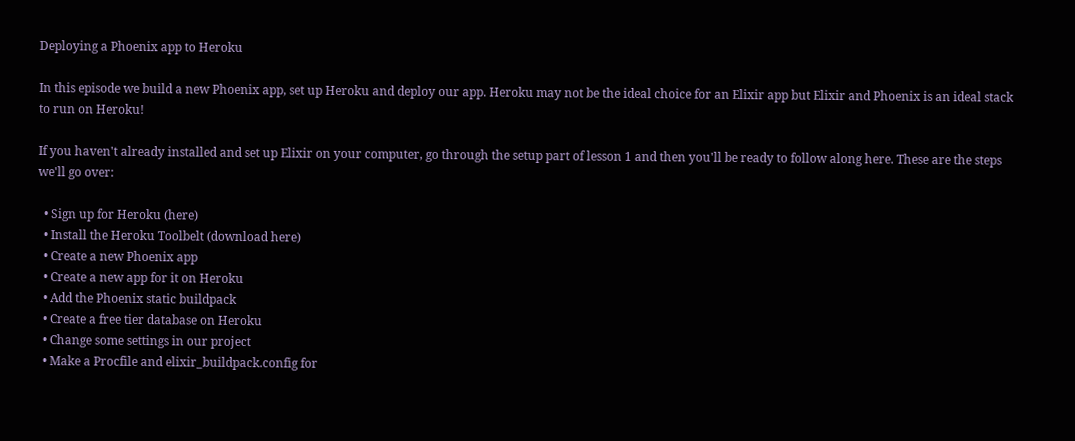Deploying a Phoenix app to Heroku

In this episode we build a new Phoenix app, set up Heroku and deploy our app. Heroku may not be the ideal choice for an Elixir app but Elixir and Phoenix is an ideal stack to run on Heroku!

If you haven't already installed and set up Elixir on your computer, go through the setup part of lesson 1 and then you'll be ready to follow along here. These are the steps we'll go over:

  • Sign up for Heroku (here)
  • Install the Heroku Toolbelt (download here)
  • Create a new Phoenix app
  • Create a new app for it on Heroku
  • Add the Phoenix static buildpack
  • Create a free tier database on Heroku
  • Change some settings in our project
  • Make a Procfile and elixir_buildpack.config for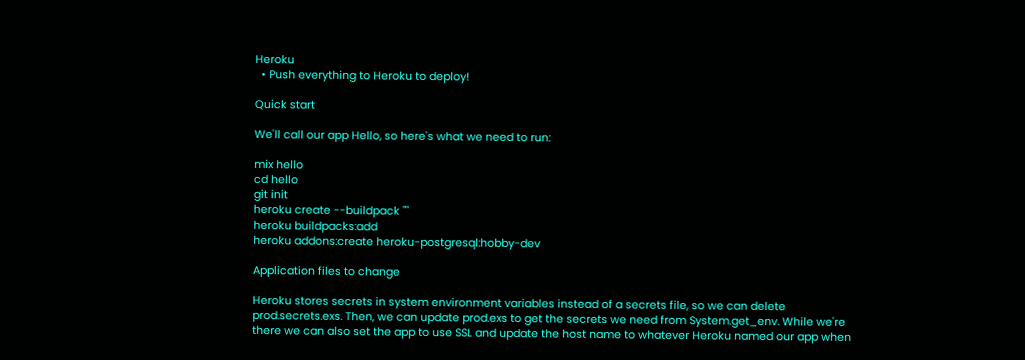Heroku
  • Push everything to Heroku to deploy!

Quick start

We'll call our app Hello, so here's what we need to run:

mix hello
cd hello
git init
heroku create --buildpack ""
heroku buildpacks:add
heroku addons:create heroku-postgresql:hobby-dev

Application files to change

Heroku stores secrets in system environment variables instead of a secrets file, so we can delete prod.secrets.exs. Then, we can update prod.exs to get the secrets we need from System.get_env. While we're there we can also set the app to use SSL and update the host name to whatever Heroku named our app when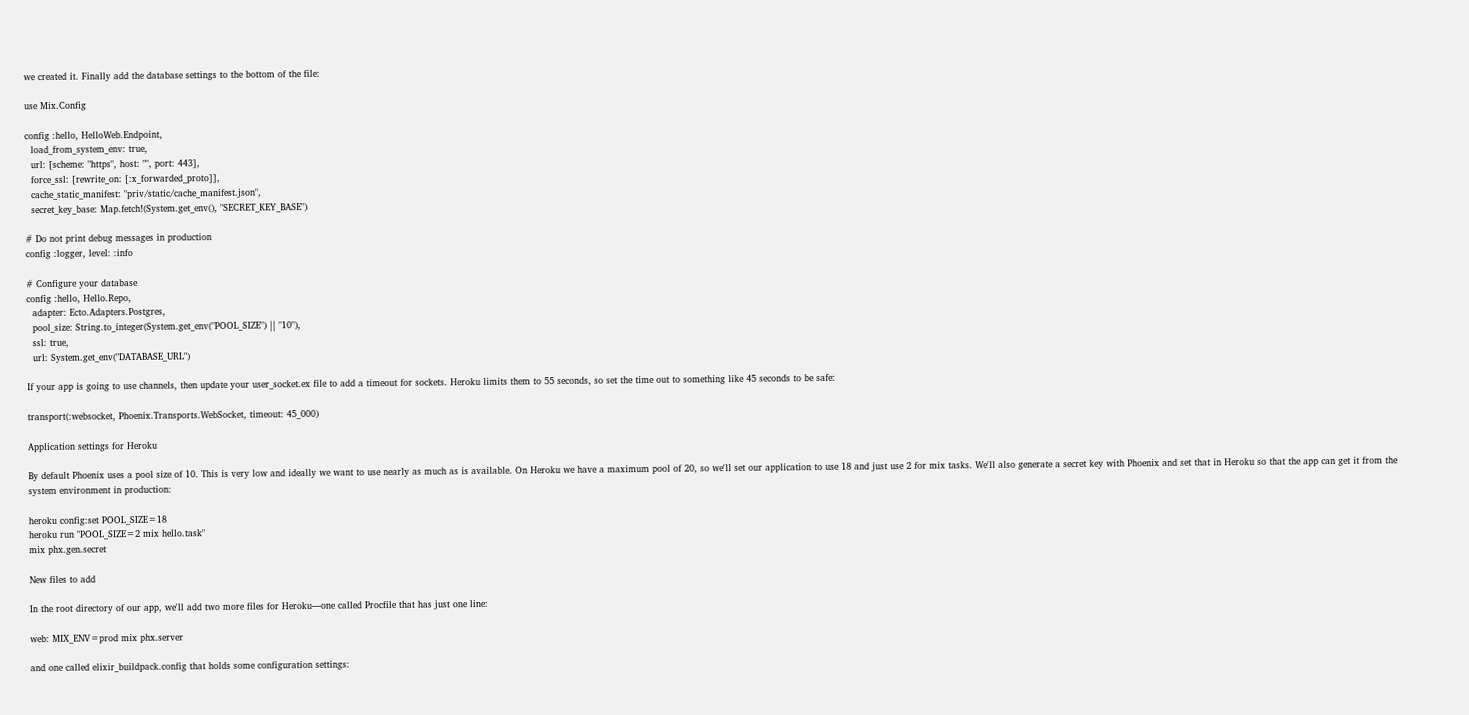we created it. Finally add the database settings to the bottom of the file:

use Mix.Config

config :hello, HelloWeb.Endpoint,
  load_from_system_env: true,
  url: [scheme: "https", host: "", port: 443],
  force_ssl: [rewrite_on: [:x_forwarded_proto]],
  cache_static_manifest: "priv/static/cache_manifest.json",
  secret_key_base: Map.fetch!(System.get_env(), "SECRET_KEY_BASE")

# Do not print debug messages in production
config :logger, level: :info

# Configure your database
config :hello, Hello.Repo,
  adapter: Ecto.Adapters.Postgres,
  pool_size: String.to_integer(System.get_env("POOL_SIZE") || "10"),
  ssl: true,
  url: System.get_env("DATABASE_URL")

If your app is going to use channels, then update your user_socket.ex file to add a timeout for sockets. Heroku limits them to 55 seconds, so set the time out to something like 45 seconds to be safe:

transport(:websocket, Phoenix.Transports.WebSocket, timeout: 45_000)

Application settings for Heroku

By default Phoenix uses a pool size of 10. This is very low and ideally we want to use nearly as much as is available. On Heroku we have a maximum pool of 20, so we'll set our application to use 18 and just use 2 for mix tasks. We'll also generate a secret key with Phoenix and set that in Heroku so that the app can get it from the system environment in production:

heroku config:set POOL_SIZE=18
heroku run "POOL_SIZE=2 mix hello.task"
mix phx.gen.secret

New files to add

In the root directory of our app, we'll add two more files for Heroku—one called Procfile that has just one line:

web: MIX_ENV=prod mix phx.server

and one called elixir_buildpack.config that holds some configuration settings: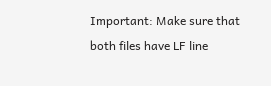Important: Make sure that both files have LF line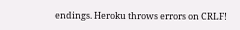endings. Heroku throws errors on CRLF!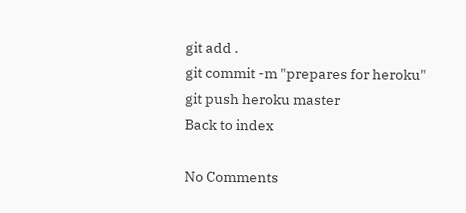git add .
git commit -m "prepares for heroku"
git push heroku master
Back to index

No Comments